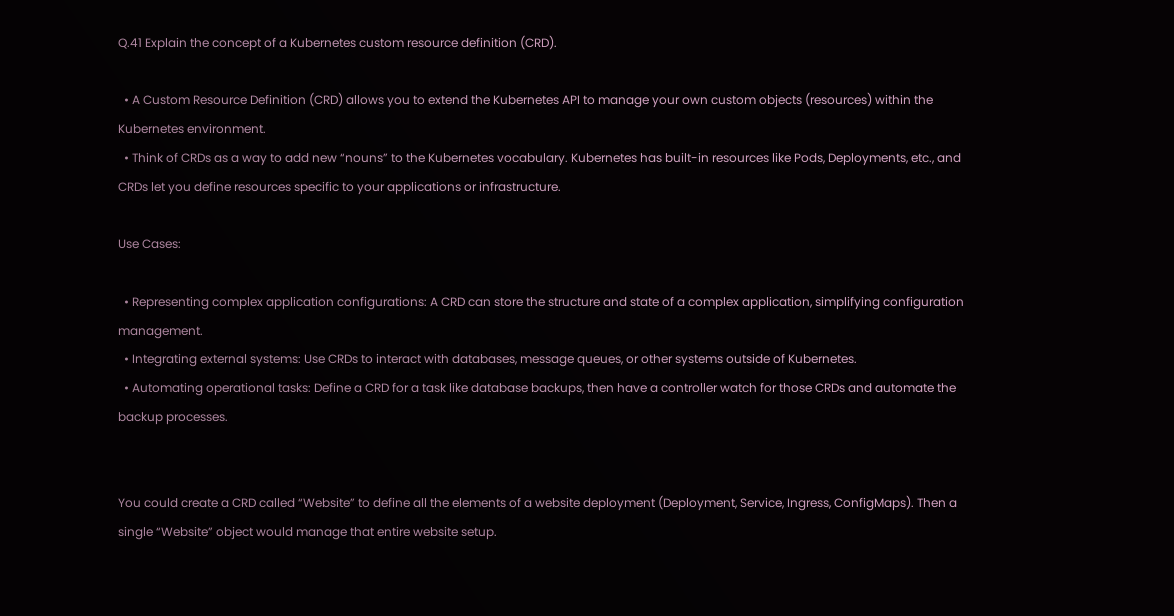Q.41 Explain the concept of a Kubernetes custom resource definition (CRD).

  • A Custom Resource Definition (CRD) allows you to extend the Kubernetes API to manage your own custom objects (resources) within the Kubernetes environment.
  • Think of CRDs as a way to add new “nouns” to the Kubernetes vocabulary. Kubernetes has built-in resources like Pods, Deployments, etc., and CRDs let you define resources specific to your applications or infrastructure.

Use Cases:

  • Representing complex application configurations: A CRD can store the structure and state of a complex application, simplifying configuration management.
  • Integrating external systems: Use CRDs to interact with databases, message queues, or other systems outside of Kubernetes.
  • Automating operational tasks: Define a CRD for a task like database backups, then have a controller watch for those CRDs and automate the backup processes.


You could create a CRD called “Website” to define all the elements of a website deployment (Deployment, Service, Ingress, ConfigMaps). Then a single “Website” object would manage that entire website setup.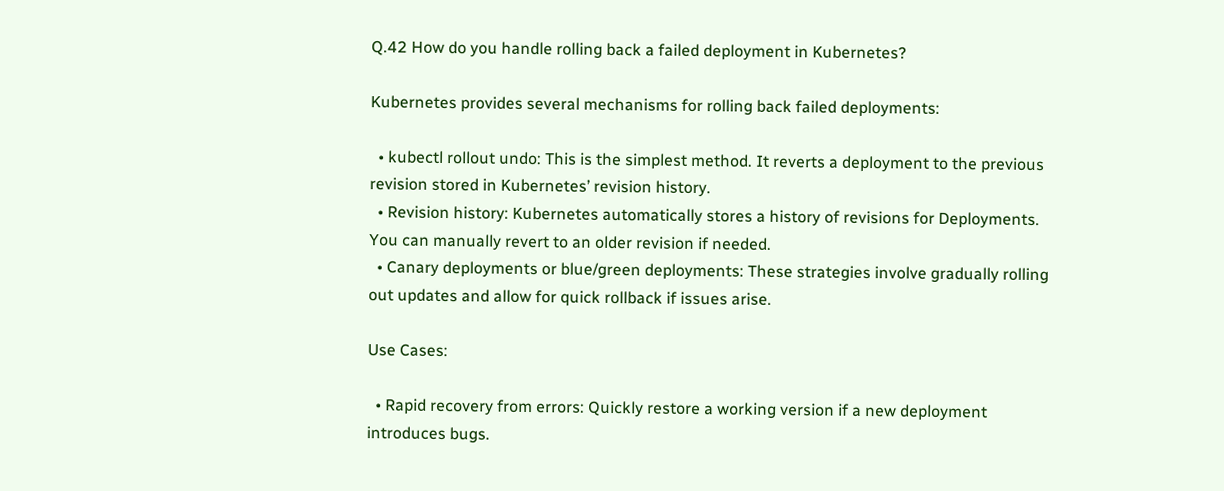Q.42 How do you handle rolling back a failed deployment in Kubernetes?

Kubernetes provides several mechanisms for rolling back failed deployments:

  • kubectl rollout undo: This is the simplest method. It reverts a deployment to the previous revision stored in Kubernetes’ revision history.
  • Revision history: Kubernetes automatically stores a history of revisions for Deployments. You can manually revert to an older revision if needed.
  • Canary deployments or blue/green deployments: These strategies involve gradually rolling out updates and allow for quick rollback if issues arise.

Use Cases:

  • Rapid recovery from errors: Quickly restore a working version if a new deployment introduces bugs.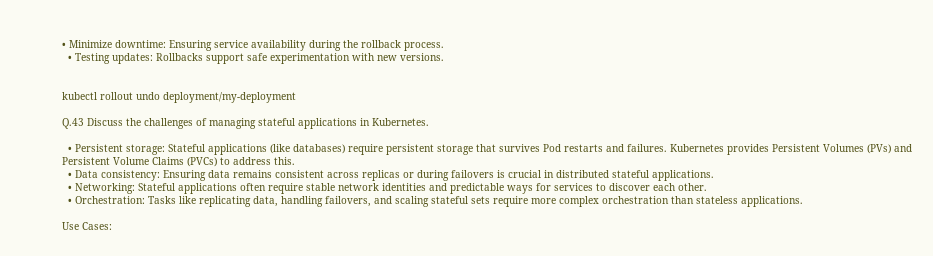• Minimize downtime: Ensuring service availability during the rollback process.
  • Testing updates: Rollbacks support safe experimentation with new versions.


kubectl rollout undo deployment/my-deployment

Q.43 Discuss the challenges of managing stateful applications in Kubernetes.

  • Persistent storage: Stateful applications (like databases) require persistent storage that survives Pod restarts and failures. Kubernetes provides Persistent Volumes (PVs) and Persistent Volume Claims (PVCs) to address this.
  • Data consistency: Ensuring data remains consistent across replicas or during failovers is crucial in distributed stateful applications.
  • Networking: Stateful applications often require stable network identities and predictable ways for services to discover each other.
  • Orchestration: Tasks like replicating data, handling failovers, and scaling stateful sets require more complex orchestration than stateless applications.

Use Cases: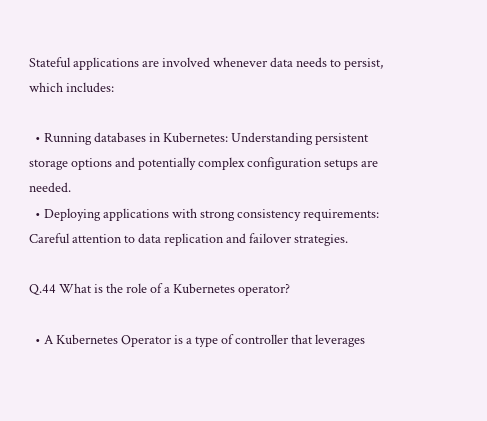Stateful applications are involved whenever data needs to persist, which includes:

  • Running databases in Kubernetes: Understanding persistent storage options and potentially complex configuration setups are needed.
  • Deploying applications with strong consistency requirements: Careful attention to data replication and failover strategies.

Q.44 What is the role of a Kubernetes operator?

  • A Kubernetes Operator is a type of controller that leverages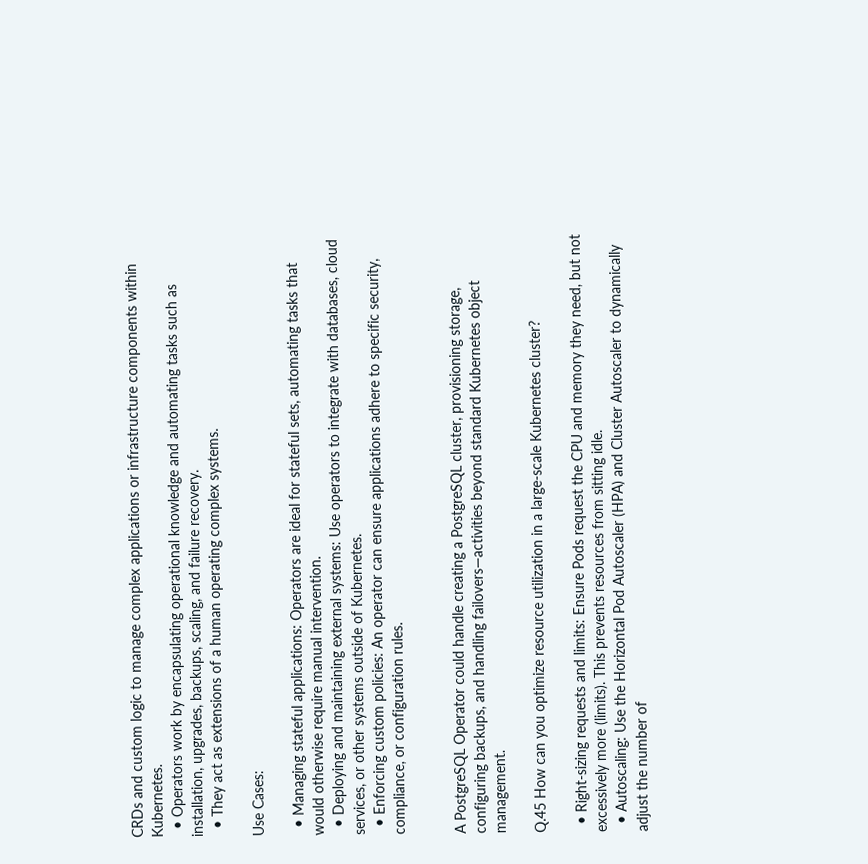CRDs and custom logic to manage complex applications or infrastructure components within Kubernetes.
  • Operators work by encapsulating operational knowledge and automating tasks such as installation, upgrades, backups, scaling, and failure recovery.
  • They act as extensions of a human operating complex systems.

Use Cases:

  • Managing stateful applications: Operators are ideal for stateful sets, automating tasks that would otherwise require manual intervention.
  • Deploying and maintaining external systems: Use operators to integrate with databases, cloud services, or other systems outside of Kubernetes.
  • Enforcing custom policies: An operator can ensure applications adhere to specific security, compliance, or configuration rules.


A PostgreSQL Operator could handle creating a PostgreSQL cluster, provisioning storage, configuring backups, and handling failovers—activities beyond standard Kubernetes object management.

Q.45 How can you optimize resource utilization in a large-scale Kubernetes cluster?

  • Right-sizing requests and limits: Ensure Pods request the CPU and memory they need, but not excessively more (limits). This prevents resources from sitting idle.
  • Autoscaling: Use the Horizontal Pod Autoscaler (HPA) and Cluster Autoscaler to dynamically adjust the number of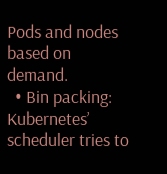Pods and nodes based on demand.
  • Bin packing: Kubernetes’ scheduler tries to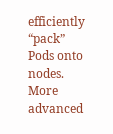efficiently “pack” Pods onto nodes. More advanced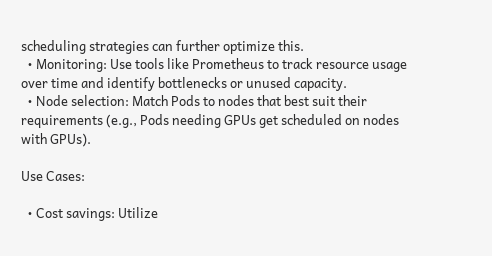scheduling strategies can further optimize this.
  • Monitoring: Use tools like Prometheus to track resource usage over time and identify bottlenecks or unused capacity.
  • Node selection: Match Pods to nodes that best suit their requirements (e.g., Pods needing GPUs get scheduled on nodes with GPUs).

Use Cases:

  • Cost savings: Utilize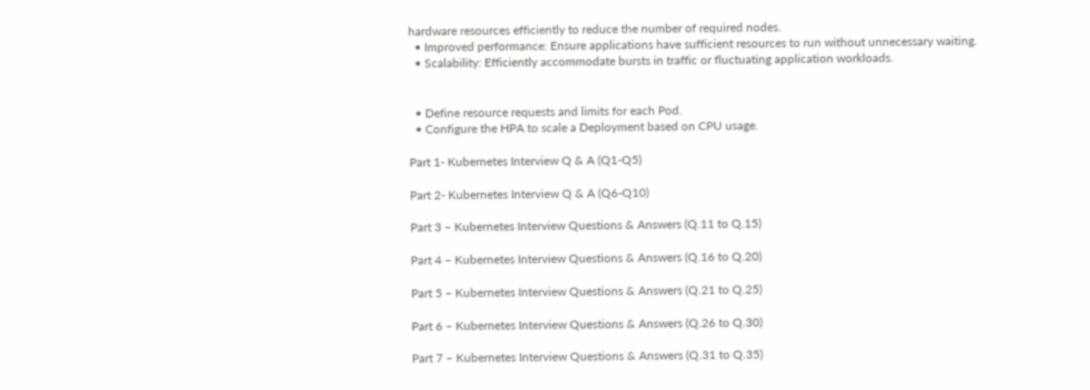hardware resources efficiently to reduce the number of required nodes.
  • Improved performance: Ensure applications have sufficient resources to run without unnecessary waiting.
  • Scalability: Efficiently accommodate bursts in traffic or fluctuating application workloads.


  • Define resource requests and limits for each Pod.
  • Configure the HPA to scale a Deployment based on CPU usage.

Part 1- Kubernetes Interview Q & A (Q1-Q5)

Part 2- Kubernetes Interview Q & A (Q6-Q10)

Part 3 – Kubernetes Interview Questions & Answers (Q.11 to Q.15)

Part 4 – Kubernetes Interview Questions & Answers (Q.16 to Q.20)

Part 5 – Kubernetes Interview Questions & Answers (Q.21 to Q.25)

Part 6 – Kubernetes Interview Questions & Answers (Q.26 to Q.30)

Part 7 – Kubernetes Interview Questions & Answers (Q.31 to Q.35)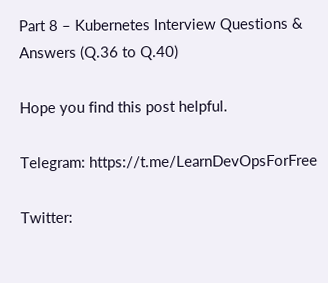Part 8 – Kubernetes Interview Questions & Answers (Q.36 to Q.40)

Hope you find this post helpful.

Telegram: https://t.me/LearnDevOpsForFree

Twitter: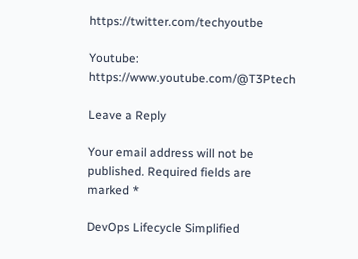https://twitter.com/techyoutbe

Youtube: https://www.youtube.com/@T3Ptech

Leave a Reply

Your email address will not be published. Required fields are marked *

DevOps Lifecycle Simplified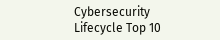Cybersecurity Lifecycle Top 10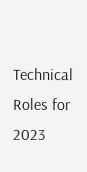Technical Roles for 2023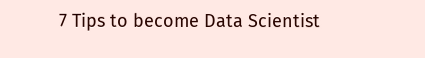7 Tips to become Data Scientist